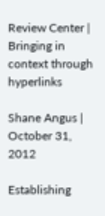Review Center | Bringing in context through hyperlinks

Shane Angus | October 31, 2012

Establishing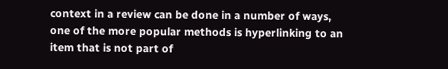context in a review can be done in a number of ways, one of the more popular methods is hyperlinking to an item that is not part of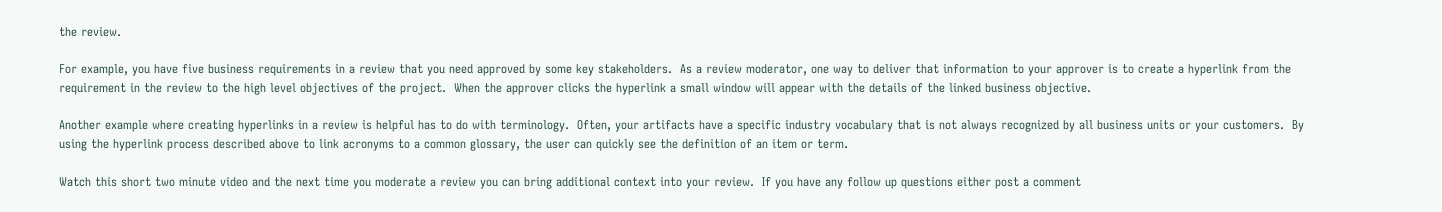the review.

For example, you have five business requirements in a review that you need approved by some key stakeholders.  As a review moderator, one way to deliver that information to your approver is to create a hyperlink from the requirement in the review to the high level objectives of the project.  When the approver clicks the hyperlink a small window will appear with the details of the linked business objective.

Another example where creating hyperlinks in a review is helpful has to do with terminology.  Often, your artifacts have a specific industry vocabulary that is not always recognized by all business units or your customers.  By using the hyperlink process described above to link acronyms to a common glossary, the user can quickly see the definition of an item or term.

Watch this short two minute video and the next time you moderate a review you can bring additional context into your review.  If you have any follow up questions either post a comment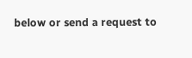below or send a request to